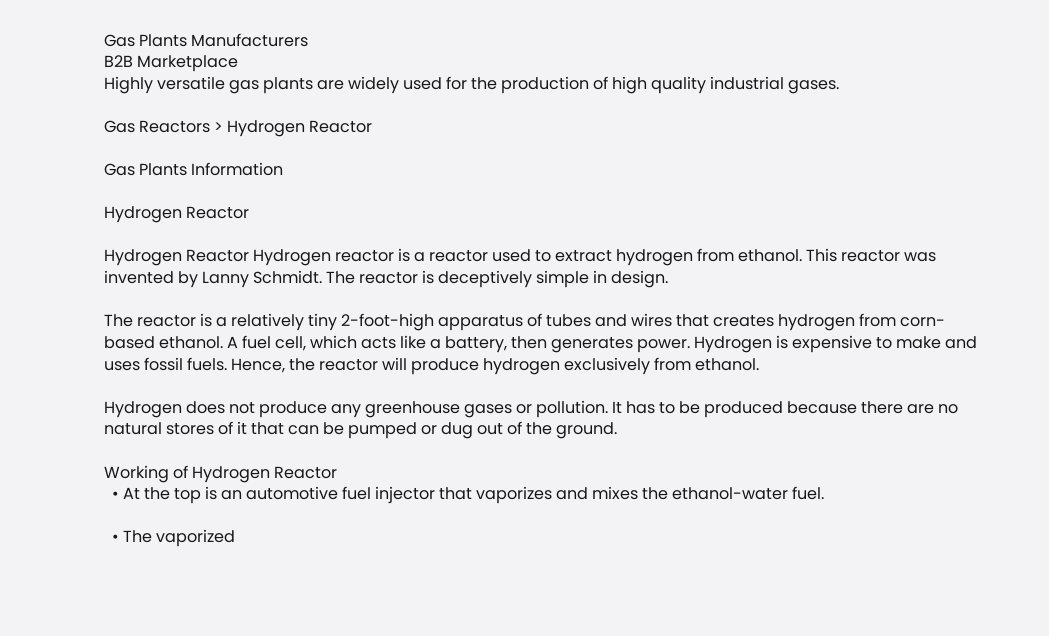Gas Plants Manufacturers
B2B Marketplace
Highly versatile gas plants are widely used for the production of high quality industrial gases.

Gas Reactors > Hydrogen Reactor

Gas Plants Information

Hydrogen Reactor

Hydrogen Reactor Hydrogen reactor is a reactor used to extract hydrogen from ethanol. This reactor was invented by Lanny Schmidt. The reactor is deceptively simple in design.

The reactor is a relatively tiny 2-foot-high apparatus of tubes and wires that creates hydrogen from corn-based ethanol. A fuel cell, which acts like a battery, then generates power. Hydrogen is expensive to make and uses fossil fuels. Hence, the reactor will produce hydrogen exclusively from ethanol.

Hydrogen does not produce any greenhouse gases or pollution. It has to be produced because there are no natural stores of it that can be pumped or dug out of the ground.

Working of Hydrogen Reactor
  • At the top is an automotive fuel injector that vaporizes and mixes the ethanol-water fuel.

  • The vaporized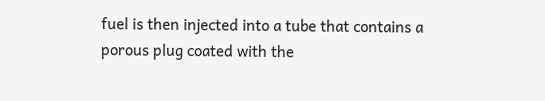fuel is then injected into a tube that contains a porous plug coated with the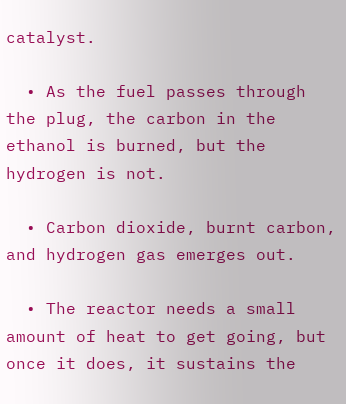catalyst.

  • As the fuel passes through the plug, the carbon in the ethanol is burned, but the hydrogen is not.

  • Carbon dioxide, burnt carbon, and hydrogen gas emerges out.

  • The reactor needs a small amount of heat to get going, but once it does, it sustains the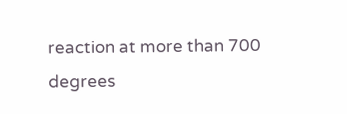reaction at more than 700 degrees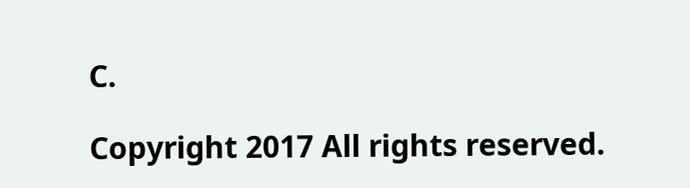C.

Copyright 2017 All rights reserved.